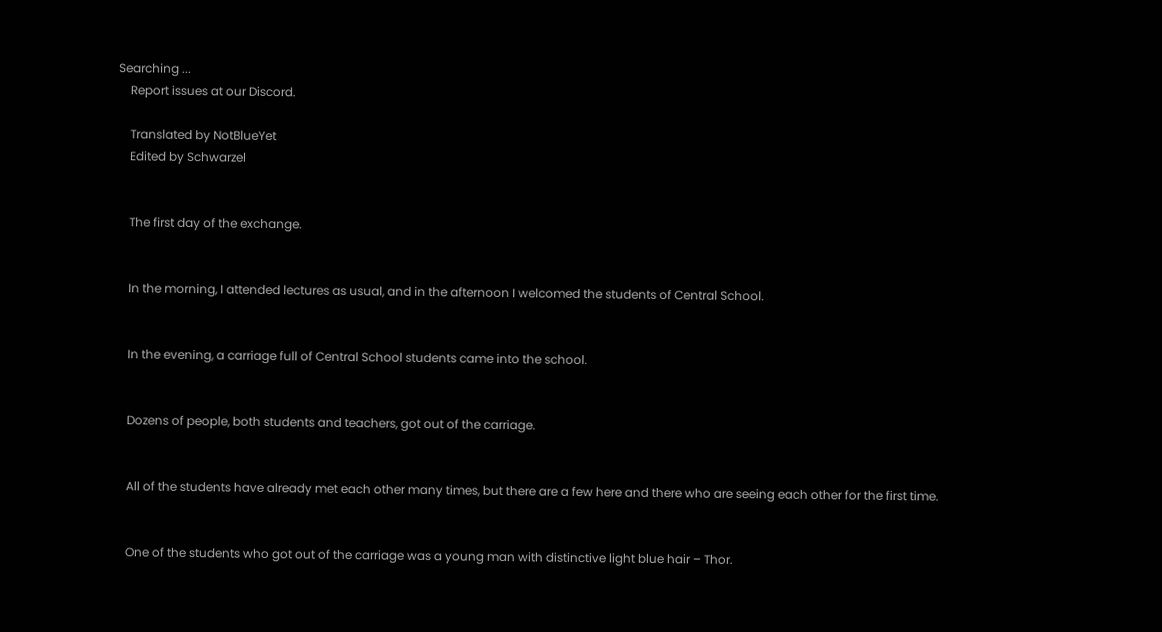Searching ...
    Report issues at our Discord.

    Translated by NotBlueYet
    Edited by Schwarzel


    The first day of the exchange.


    In the morning, I attended lectures as usual, and in the afternoon I welcomed the students of Central School.


    In the evening, a carriage full of Central School students came into the school.


    Dozens of people, both students and teachers, got out of the carriage.


    All of the students have already met each other many times, but there are a few here and there who are seeing each other for the first time.


    One of the students who got out of the carriage was a young man with distinctive light blue hair – Thor.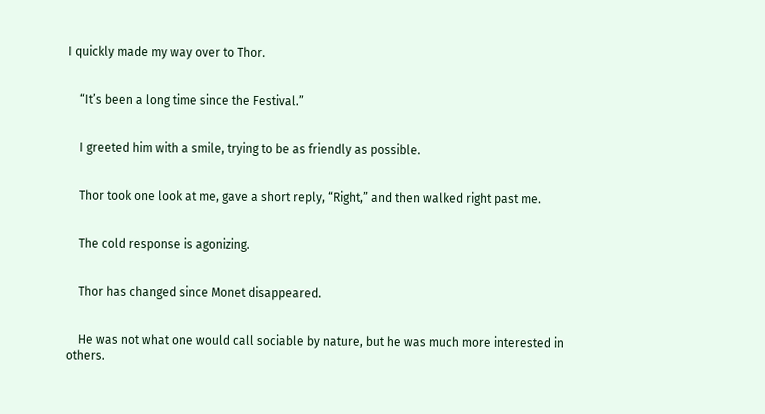I quickly made my way over to Thor.


    “It’s been a long time since the Festival.”


    I greeted him with a smile, trying to be as friendly as possible.


    Thor took one look at me, gave a short reply, “Right,” and then walked right past me.


    The cold response is agonizing.


    Thor has changed since Monet disappeared.


    He was not what one would call sociable by nature, but he was much more interested in others.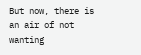But now, there is an air of not wanting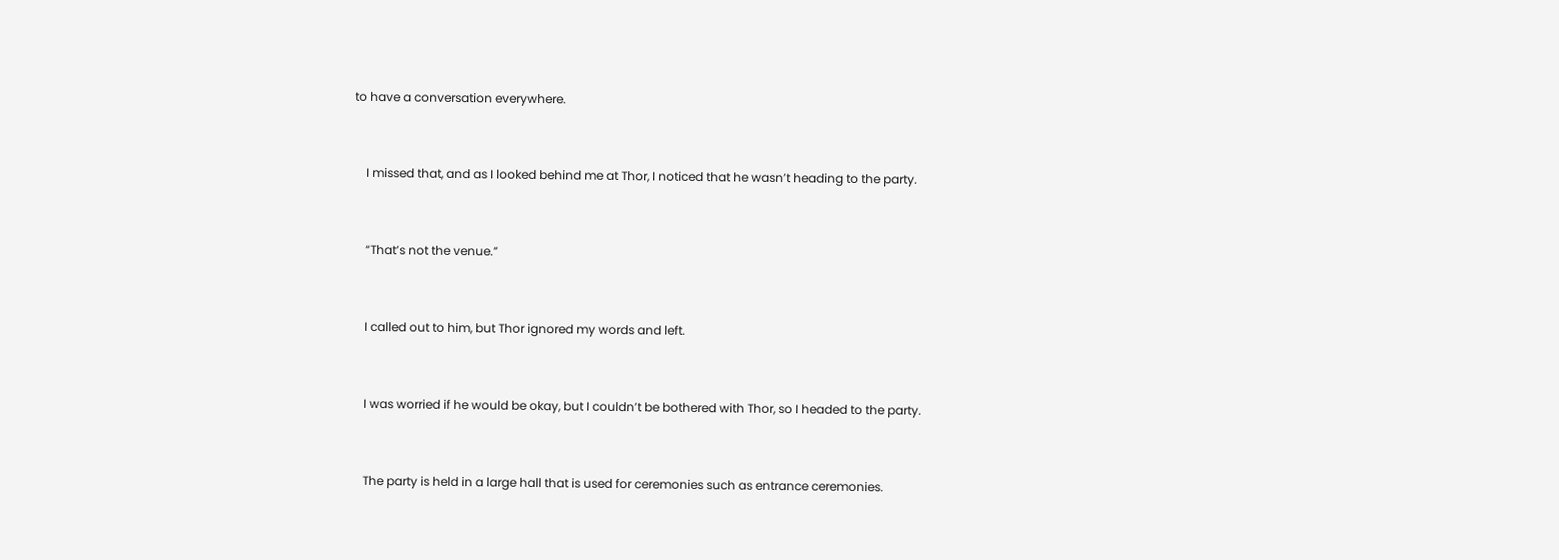to have a conversation everywhere.


    I missed that, and as I looked behind me at Thor, I noticed that he wasn’t heading to the party.


    “That’s not the venue.”


    I called out to him, but Thor ignored my words and left.


    I was worried if he would be okay, but I couldn’t be bothered with Thor, so I headed to the party.


    The party is held in a large hall that is used for ceremonies such as entrance ceremonies.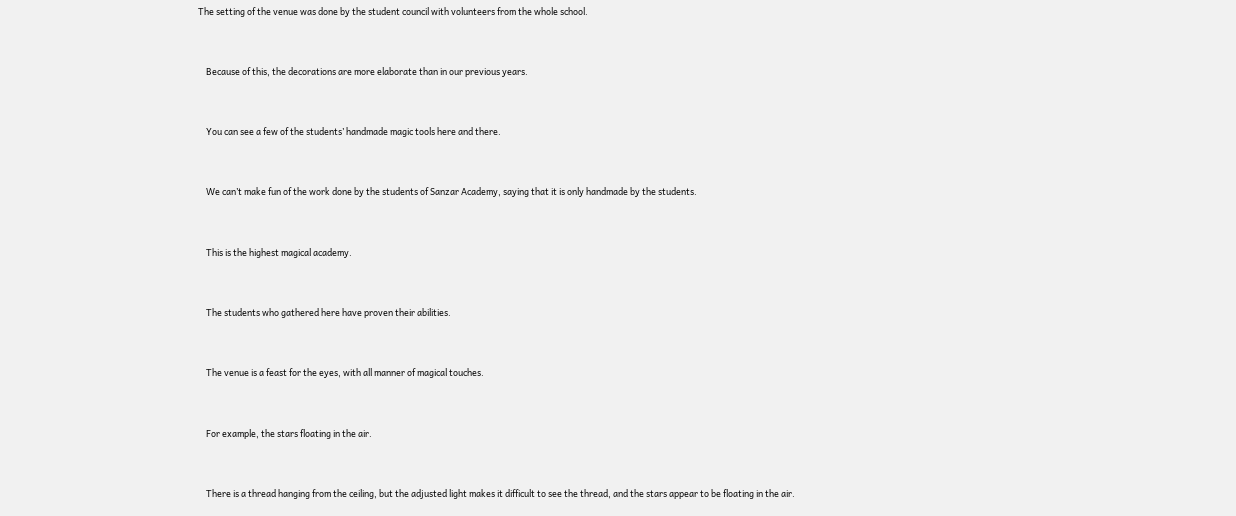The setting of the venue was done by the student council with volunteers from the whole school.


    Because of this, the decorations are more elaborate than in our previous years.


    You can see a few of the students’ handmade magic tools here and there.


    We can’t make fun of the work done by the students of Sanzar Academy, saying that it is only handmade by the students.


    This is the highest magical academy.


    The students who gathered here have proven their abilities.


    The venue is a feast for the eyes, with all manner of magical touches.


    For example, the stars floating in the air.


    There is a thread hanging from the ceiling, but the adjusted light makes it difficult to see the thread, and the stars appear to be floating in the air.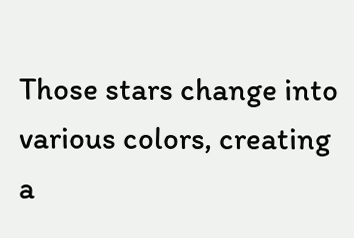Those stars change into various colors, creating a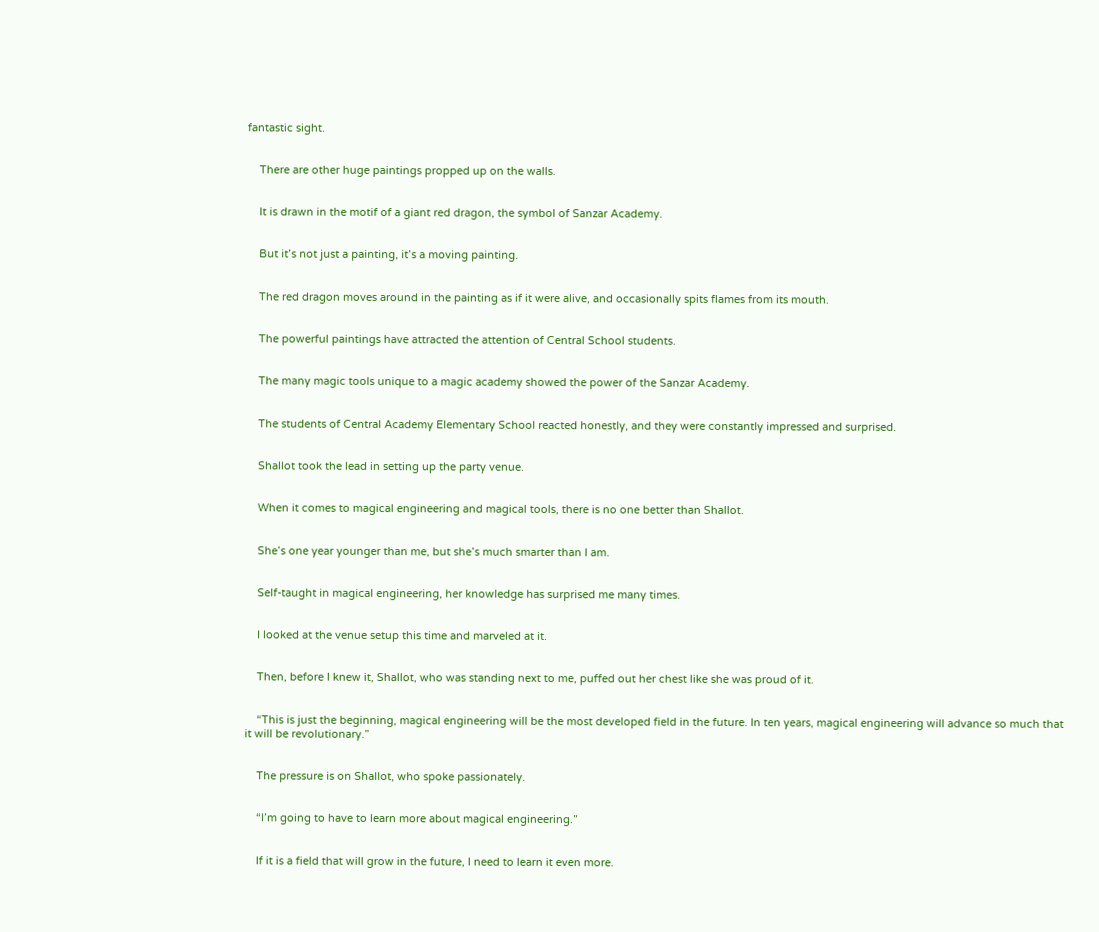fantastic sight.


    There are other huge paintings propped up on the walls.


    It is drawn in the motif of a giant red dragon, the symbol of Sanzar Academy.


    But it’s not just a painting, it’s a moving painting.


    The red dragon moves around in the painting as if it were alive, and occasionally spits flames from its mouth.


    The powerful paintings have attracted the attention of Central School students.


    The many magic tools unique to a magic academy showed the power of the Sanzar Academy.


    The students of Central Academy Elementary School reacted honestly, and they were constantly impressed and surprised.


    Shallot took the lead in setting up the party venue.


    When it comes to magical engineering and magical tools, there is no one better than Shallot.


    She’s one year younger than me, but she’s much smarter than I am.


    Self-taught in magical engineering, her knowledge has surprised me many times.


    I looked at the venue setup this time and marveled at it.


    Then, before I knew it, Shallot, who was standing next to me, puffed out her chest like she was proud of it.


    “This is just the beginning, magical engineering will be the most developed field in the future. In ten years, magical engineering will advance so much that it will be revolutionary.”


    The pressure is on Shallot, who spoke passionately.


    “I’m going to have to learn more about magical engineering.”


    If it is a field that will grow in the future, I need to learn it even more.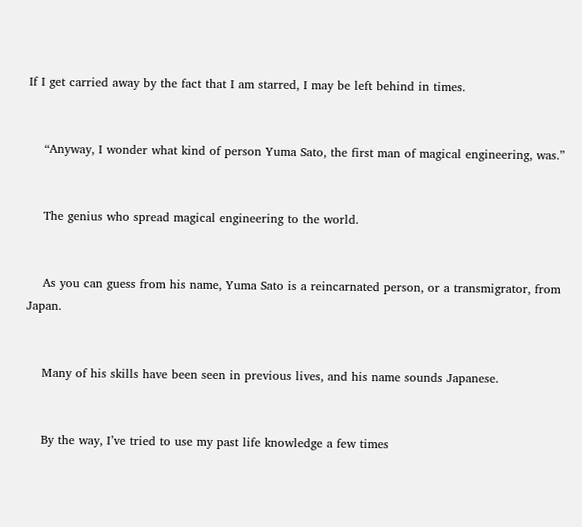If I get carried away by the fact that I am starred, I may be left behind in times.


    “Anyway, I wonder what kind of person Yuma Sato, the first man of magical engineering, was.”


    The genius who spread magical engineering to the world.


    As you can guess from his name, Yuma Sato is a reincarnated person, or a transmigrator, from Japan.


    Many of his skills have been seen in previous lives, and his name sounds Japanese.


    By the way, I’ve tried to use my past life knowledge a few times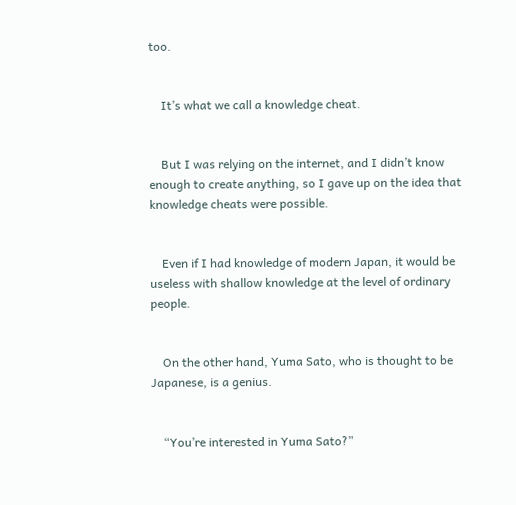too.


    It’s what we call a knowledge cheat.


    But I was relying on the internet, and I didn’t know enough to create anything, so I gave up on the idea that knowledge cheats were possible.


    Even if I had knowledge of modern Japan, it would be useless with shallow knowledge at the level of ordinary people.


    On the other hand, Yuma Sato, who is thought to be Japanese, is a genius.


    “You’re interested in Yuma Sato?”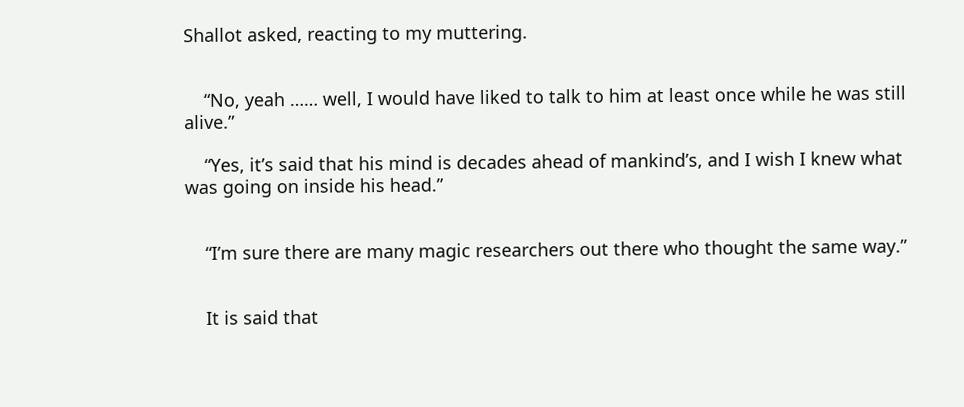Shallot asked, reacting to my muttering.


    “No, yeah …… well, I would have liked to talk to him at least once while he was still alive.”

    “Yes, it’s said that his mind is decades ahead of mankind’s, and I wish I knew what was going on inside his head.”


    “I’m sure there are many magic researchers out there who thought the same way.”


    It is said that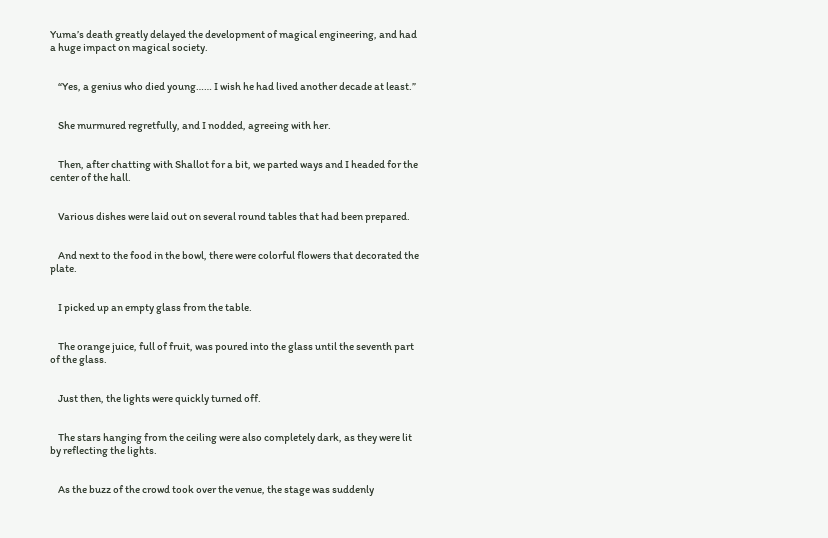Yuma’s death greatly delayed the development of magical engineering, and had a huge impact on magical society.


    “Yes, a genius who died young…… I wish he had lived another decade at least.”


    She murmured regretfully, and I nodded, agreeing with her.


    Then, after chatting with Shallot for a bit, we parted ways and I headed for the center of the hall.


    Various dishes were laid out on several round tables that had been prepared.


    And next to the food in the bowl, there were colorful flowers that decorated the plate.


    I picked up an empty glass from the table.


    The orange juice, full of fruit, was poured into the glass until the seventh part of the glass.


    Just then, the lights were quickly turned off.


    The stars hanging from the ceiling were also completely dark, as they were lit by reflecting the lights.


    As the buzz of the crowd took over the venue, the stage was suddenly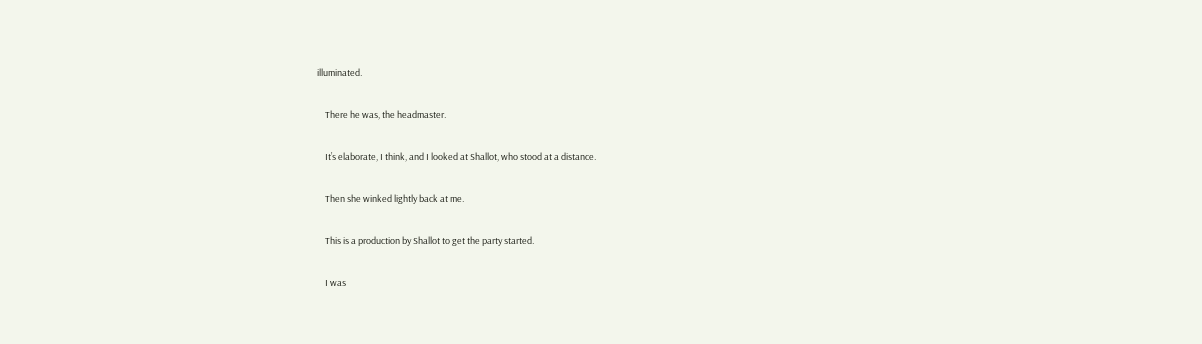illuminated.


    There he was, the headmaster.


    It’s elaborate, I think, and I looked at Shallot, who stood at a distance.


    Then she winked lightly back at me.


    This is a production by Shallot to get the party started.


    I was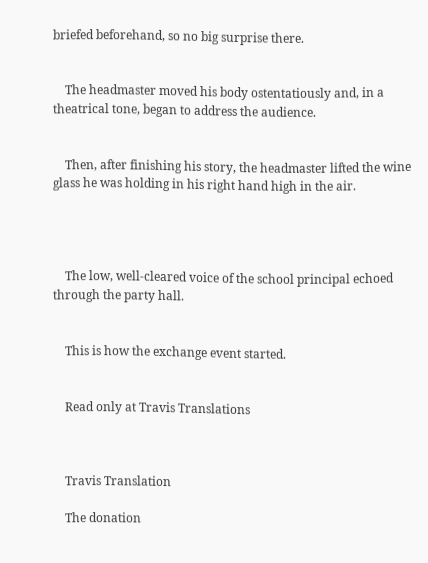briefed beforehand, so no big surprise there.


    The headmaster moved his body ostentatiously and, in a theatrical tone, began to address the audience.


    Then, after finishing his story, the headmaster lifted the wine glass he was holding in his right hand high in the air.




    The low, well-cleared voice of the school principal echoed through the party hall.


    This is how the exchange event started.


    Read only at Travis Translations



    Travis Translation

    The donation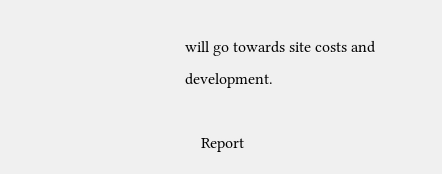will go towards site costs and development.

    Report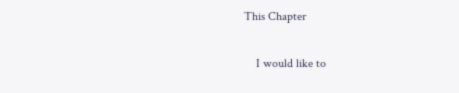This Chapter

    I would like to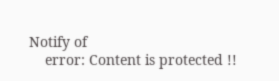Notify of
    error: Content is protected !!